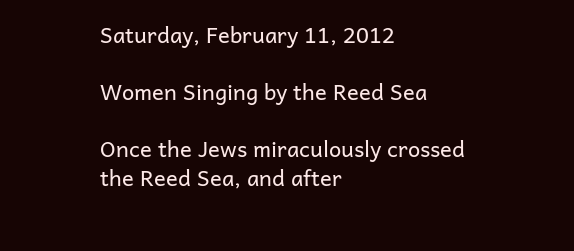Saturday, February 11, 2012

Women Singing by the Reed Sea

Once the Jews miraculously crossed the Reed Sea, and after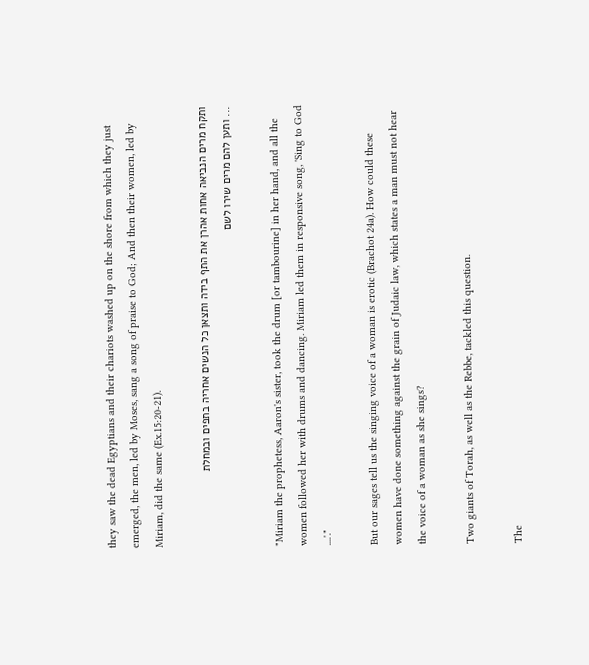they saw the dead Egyptians and their chariots washed up on the shore from which they just emerged, the men, led by Moses, sang a song of praise to God; And then their women, led by Miriam, did the same (Ex.15:20-21).

ותקח מרים הנביאה אחות אהרן את התף בידה ותצאן כל הנשים אחריה בתפים ובמחלת
... ותען להם מרים שירו לשם

"Miriam the prophetess, Aaron's sister, took the drum [or tambourine] in her hand, and all the women followed her with drums and dancing. Miriam led them in responsive song, 'Sing to God ....'."

But our sages tell us the singing voice of a woman is erotic (Brachot 24a). How could these women have done something against the grain of Judaic law, which states a man must not hear the voice of a woman as she sings?

Two giants of Torah, as well as the Rebbe, tackled this question.

The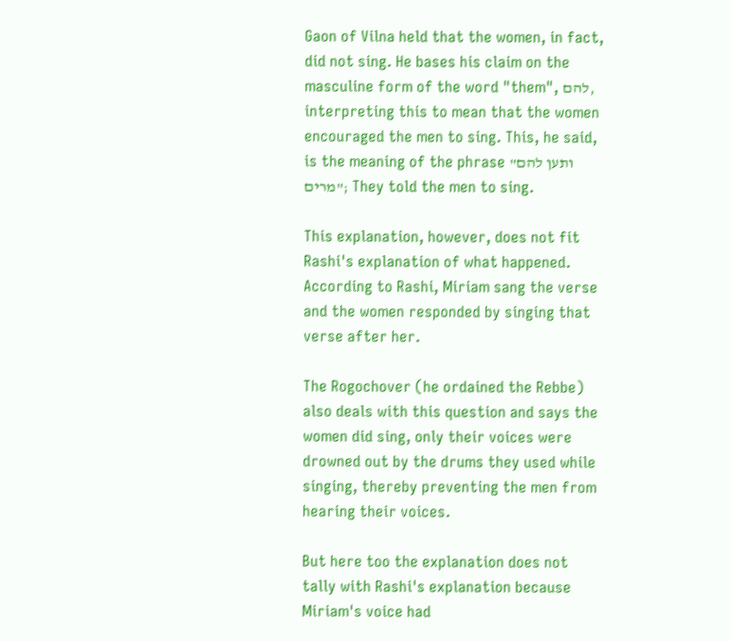Gaon of Vilna held that the women, in fact, did not sing. He bases his claim on the masculine form of the word "them", להם, interpreting this to mean that the women encouraged the men to sing. This, he said, is the meaning of the phrase "ותען להם מרים"; They told the men to sing.

This explanation, however, does not fit Rashi's explanation of what happened. According to Rashi, Miriam sang the verse and the women responded by singing that verse after her.

The Rogochover (he ordained the Rebbe) also deals with this question and says the women did sing, only their voices were drowned out by the drums they used while singing, thereby preventing the men from hearing their voices.

But here too the explanation does not tally with Rashi's explanation because Miriam's voice had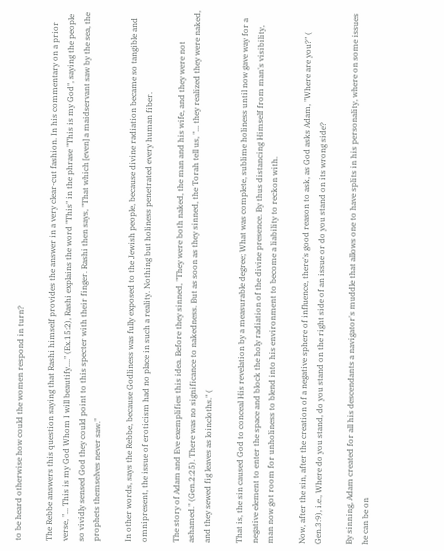to be heard otherwise how could the women respond in turn?

The Rebbe answers this question saying that Rashi himself provides the answer in a very clear-cut fashion. In his commentary on a prior verse, "... This is my God Whom I will beautify...." (Ex.15:2), Rashi explains the word "This" in the phrase "This is my God", saying the people so vividly sensed God they could point to this specter with their finger. Rashi then says, "That which [even] a maidservant saw by the sea, the prophets themselves never saw."

In other words, says the Rebbe, because Godliness was fully exposed to the Jewish people, because divine radiation became so tangible and omnipresent, the issue of eroticism had no place in such a reality. Nothing but holiness penetrated every human fiber.

The story of Adam and Eve exemplifies this idea. Before they sinned, "They were both naked, the man and his wife, and they were not ashamed." (Gen.2:25). There was no significance to nakedness. But as soon as they sinned, the Torah tell us, "... they realized they were naked, and they sewed fig leaves as loincloths." (

That is, the sin caused God to conceal His revelation by a measurable degree; What was complete, sublime holiness until now gave way for a negative element to enter the space and block the holy radiation of the divine presence. By thus distancing Himself from man's visibility, man now got room for unholiness to blend into his environment to become a liability to reckon with.

Now, after the sin, after the creation of a negative sphere of influence, there's good reason to ask, as God asks Adam, "Where are you?" (
Gen.3:9), i.e., Where do you stand, do you stand on the right side of an issue or do you stand on its wrong side?

By sinning, Adam created for all his descendants a navigator's muddle that allows one to have splits in his personality, where on some issues he can be on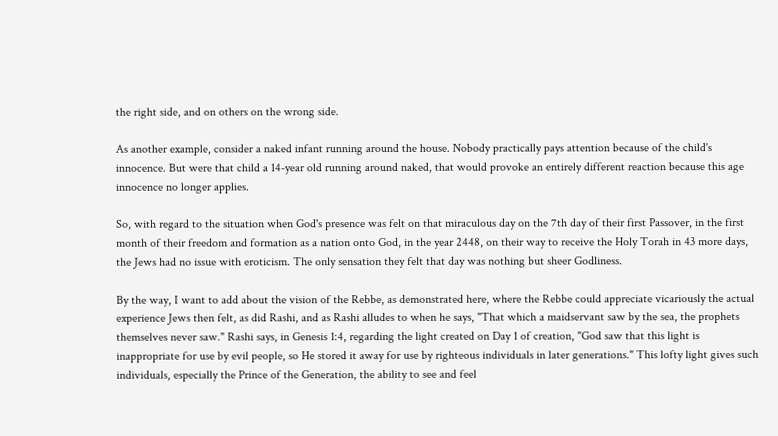the right side, and on others on the wrong side.

As another example, consider a naked infant running around the house. Nobody practically pays attention because of the child's innocence. But were that child a 14-year old running around naked, that would provoke an entirely different reaction because this age innocence no longer applies.

So, with regard to the situation when God's presence was felt on that miraculous day on the 7th day of their first Passover, in the first month of their freedom and formation as a nation onto God, in the year 2448, on their way to receive the Holy Torah in 43 more days, the Jews had no issue with eroticism. The only sensation they felt that day was nothing but sheer Godliness.

By the way, I want to add about the vision of the Rebbe, as demonstrated here, where the Rebbe could appreciate vicariously the actual experience Jews then felt, as did Rashi, and as Rashi alludes to when he says, "That which a maidservant saw by the sea, the prophets themselves never saw." Rashi says, in Genesis 1:4, regarding the light created on Day 1 of creation, "God saw that this light is inappropriate for use by evil people, so He stored it away for use by righteous individuals in later generations." This lofty light gives such individuals, especially the Prince of the Generation, the ability to see and feel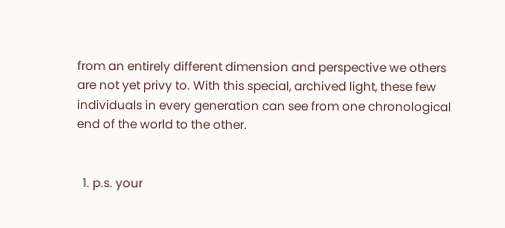from an entirely different dimension and perspective we others are not yet privy to. With this special, archived light, these few individuals in every generation can see from one chronological end of the world to the other.


  1. p.s. your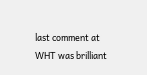last comment at WHT was brilliant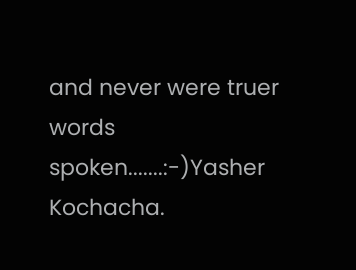and never were truer words spoken.......:-)Yasher Kochacha.